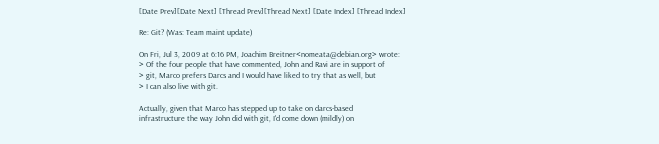[Date Prev][Date Next] [Thread Prev][Thread Next] [Date Index] [Thread Index]

Re: Git? (Was: Team maint update)

On Fri, Jul 3, 2009 at 6:16 PM, Joachim Breitner<nomeata@debian.org> wrote:
> Of the four people that have commented, John and Ravi are in support of
> git, Marco prefers Darcs and I would have liked to try that as well, but
> I can also live with git.

Actually, given that Marco has stepped up to take on darcs-based
infrastructure the way John did with git, I'd come down (mildly) on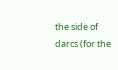the side of darcs (for the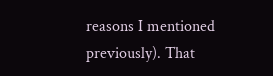reasons I mentioned previously). That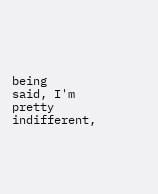being
said, I'm pretty indifferent,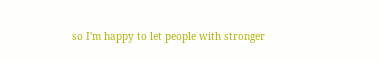so I'm happy to let people with stronger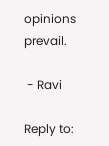opinions prevail.

 - Ravi

Reply to: